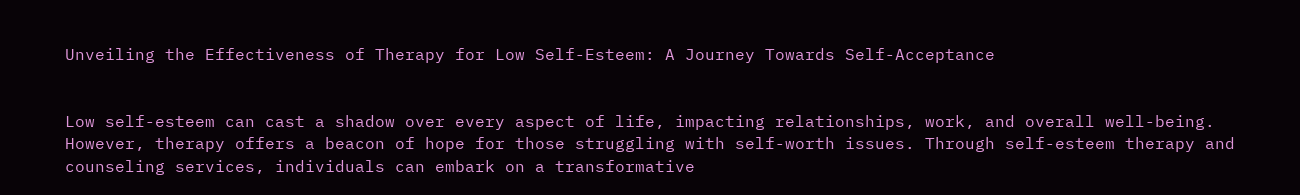Unveiling the Effectiveness of Therapy for Low Self-Esteem: A Journey Towards Self-Acceptance


Low self-esteem can cast a shadow over every aspect of life, impacting relationships, work, and overall well-being. However, therapy offers a beacon of hope for those struggling with self-worth issues. Through self-esteem therapy and counseling services, individuals can embark on a transformative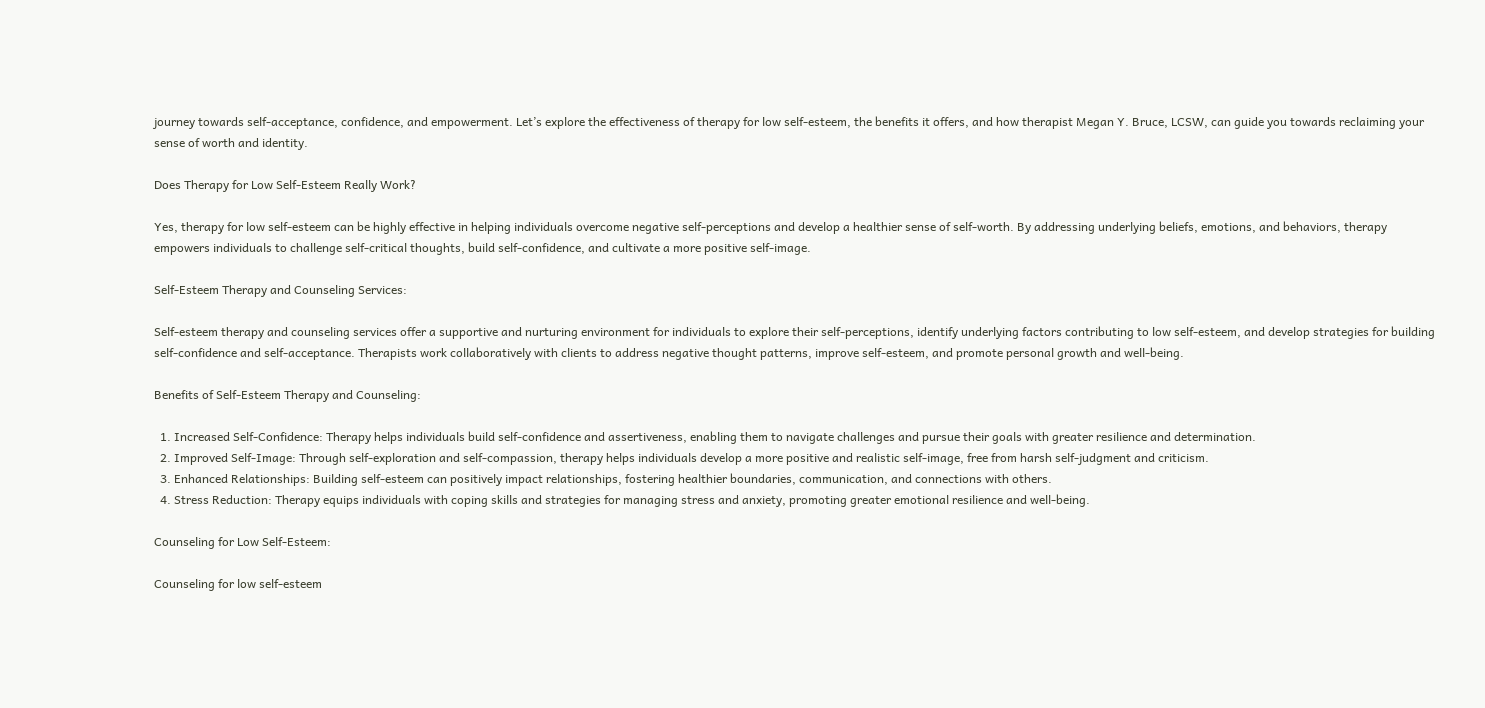journey towards self-acceptance, confidence, and empowerment. Let’s explore the effectiveness of therapy for low self-esteem, the benefits it offers, and how therapist Megan Y. Bruce, LCSW, can guide you towards reclaiming your sense of worth and identity.

Does Therapy for Low Self-Esteem Really Work?

Yes, therapy for low self-esteem can be highly effective in helping individuals overcome negative self-perceptions and develop a healthier sense of self-worth. By addressing underlying beliefs, emotions, and behaviors, therapy empowers individuals to challenge self-critical thoughts, build self-confidence, and cultivate a more positive self-image.

Self-Esteem Therapy and Counseling Services:

Self-esteem therapy and counseling services offer a supportive and nurturing environment for individuals to explore their self-perceptions, identify underlying factors contributing to low self-esteem, and develop strategies for building self-confidence and self-acceptance. Therapists work collaboratively with clients to address negative thought patterns, improve self-esteem, and promote personal growth and well-being.

Benefits of Self-Esteem Therapy and Counseling:

  1. Increased Self-Confidence: Therapy helps individuals build self-confidence and assertiveness, enabling them to navigate challenges and pursue their goals with greater resilience and determination.
  2. Improved Self-Image: Through self-exploration and self-compassion, therapy helps individuals develop a more positive and realistic self-image, free from harsh self-judgment and criticism.
  3. Enhanced Relationships: Building self-esteem can positively impact relationships, fostering healthier boundaries, communication, and connections with others.
  4. Stress Reduction: Therapy equips individuals with coping skills and strategies for managing stress and anxiety, promoting greater emotional resilience and well-being.

Counseling for Low Self-Esteem:

Counseling for low self-esteem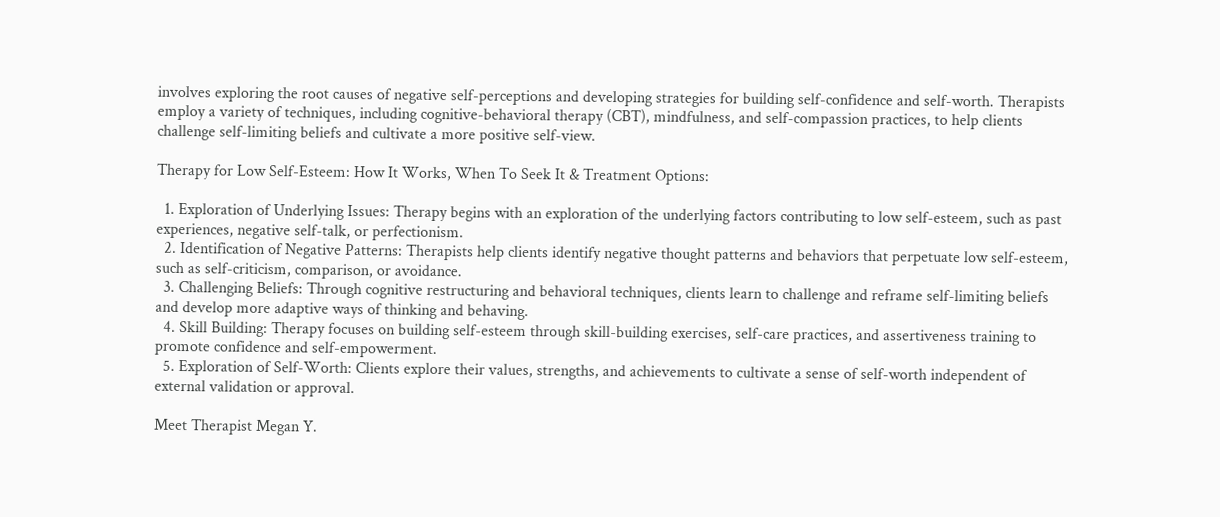involves exploring the root causes of negative self-perceptions and developing strategies for building self-confidence and self-worth. Therapists employ a variety of techniques, including cognitive-behavioral therapy (CBT), mindfulness, and self-compassion practices, to help clients challenge self-limiting beliefs and cultivate a more positive self-view.

Therapy for Low Self-Esteem: How It Works, When To Seek It & Treatment Options:

  1. Exploration of Underlying Issues: Therapy begins with an exploration of the underlying factors contributing to low self-esteem, such as past experiences, negative self-talk, or perfectionism.
  2. Identification of Negative Patterns: Therapists help clients identify negative thought patterns and behaviors that perpetuate low self-esteem, such as self-criticism, comparison, or avoidance.
  3. Challenging Beliefs: Through cognitive restructuring and behavioral techniques, clients learn to challenge and reframe self-limiting beliefs and develop more adaptive ways of thinking and behaving.
  4. Skill Building: Therapy focuses on building self-esteem through skill-building exercises, self-care practices, and assertiveness training to promote confidence and self-empowerment.
  5. Exploration of Self-Worth: Clients explore their values, strengths, and achievements to cultivate a sense of self-worth independent of external validation or approval.

Meet Therapist Megan Y.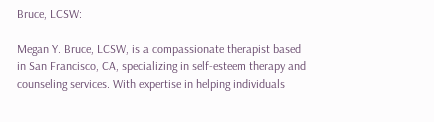Bruce, LCSW:

Megan Y. Bruce, LCSW, is a compassionate therapist based in San Francisco, CA, specializing in self-esteem therapy and counseling services. With expertise in helping individuals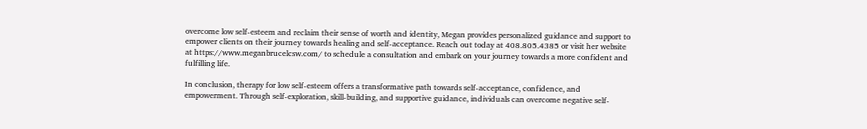overcome low self-esteem and reclaim their sense of worth and identity, Megan provides personalized guidance and support to empower clients on their journey towards healing and self-acceptance. Reach out today at 408.805.4385 or visit her website at https://www.meganbrucelcsw.com/ to schedule a consultation and embark on your journey towards a more confident and fulfilling life.

In conclusion, therapy for low self-esteem offers a transformative path towards self-acceptance, confidence, and empowerment. Through self-exploration, skill-building, and supportive guidance, individuals can overcome negative self-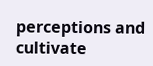perceptions and cultivate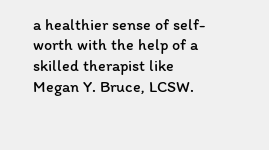a healthier sense of self-worth with the help of a skilled therapist like Megan Y. Bruce, LCSW.